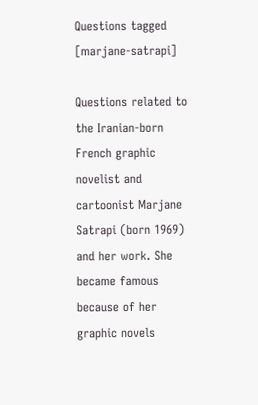Questions tagged [marjane-satrapi]

Questions related to the Iranian-born French graphic novelist and cartoonist Marjane Satrapi (born 1969) and her work. She became famous because of her graphic novels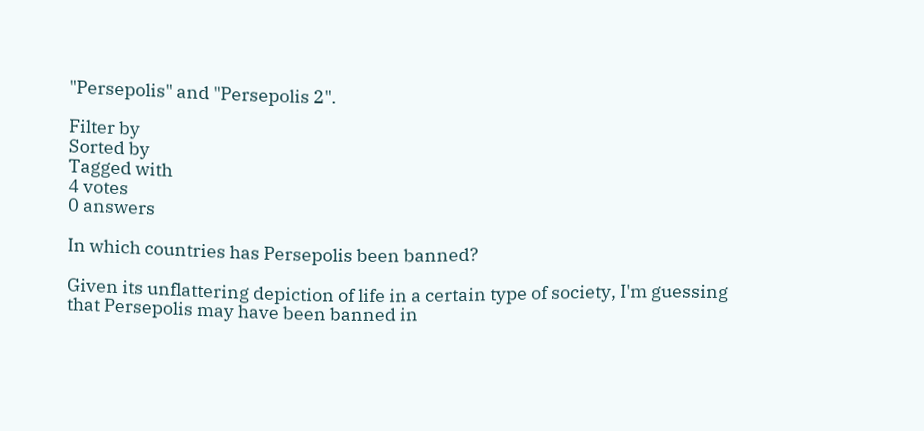"Persepolis" and "Persepolis 2".

Filter by
Sorted by
Tagged with
4 votes
0 answers

In which countries has Persepolis been banned?

Given its unflattering depiction of life in a certain type of society, I'm guessing that Persepolis may have been banned in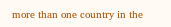more than one country in the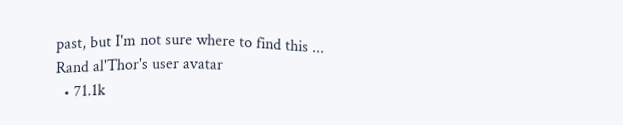past, but I'm not sure where to find this ...
Rand al'Thor's user avatar
  • 71.1k